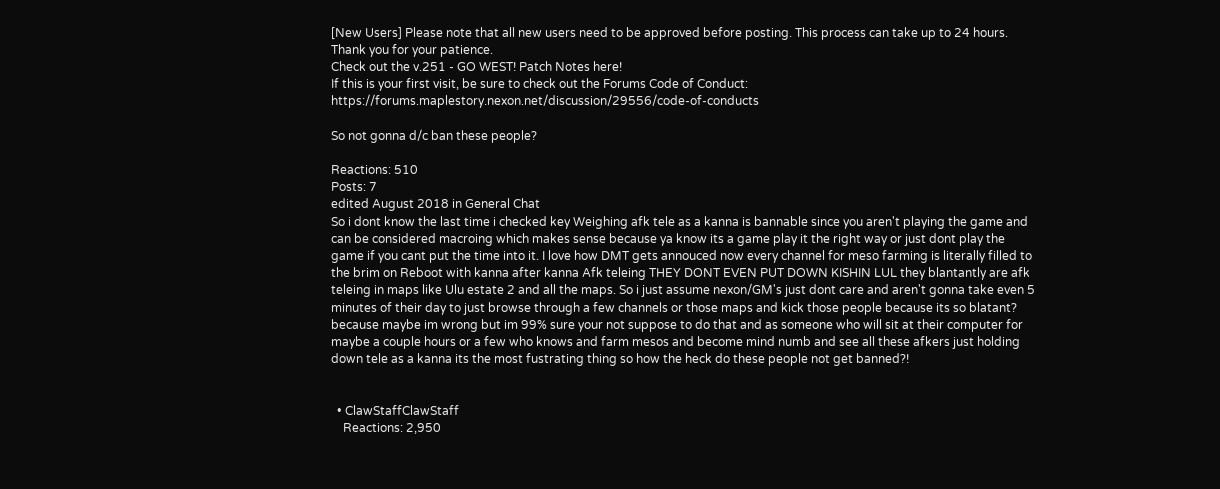[New Users] Please note that all new users need to be approved before posting. This process can take up to 24 hours. Thank you for your patience.
Check out the v.251 - GO WEST! Patch Notes here!
If this is your first visit, be sure to check out the Forums Code of Conduct: https://forums.maplestory.nexon.net/discussion/29556/code-of-conducts

So not gonna d/c ban these people?

Reactions: 510
Posts: 7
edited August 2018 in General Chat
So i dont know the last time i checked key Weighing afk tele as a kanna is bannable since you aren't playing the game and can be considered macroing which makes sense because ya know its a game play it the right way or just dont play the game if you cant put the time into it. I love how DMT gets annouced now every channel for meso farming is literally filled to the brim on Reboot with kanna after kanna Afk teleing THEY DONT EVEN PUT DOWN KISHIN LUL they blantantly are afk teleing in maps like Ulu estate 2 and all the maps. So i just assume nexon/GM's just dont care and aren't gonna take even 5 minutes of their day to just browse through a few channels or those maps and kick those people because its so blatant? because maybe im wrong but im 99% sure your not suppose to do that and as someone who will sit at their computer for maybe a couple hours or a few who knows and farm mesos and become mind numb and see all these afkers just holding down tele as a kanna its the most fustrating thing so how the heck do these people not get banned?!


  • ClawStaffClawStaff
    Reactions: 2,950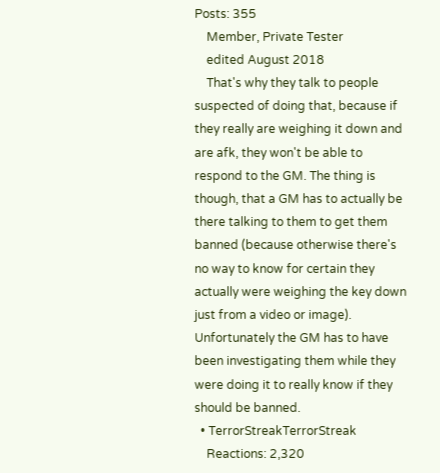Posts: 355
    Member, Private Tester
    edited August 2018
    That's why they talk to people suspected of doing that, because if they really are weighing it down and are afk, they won't be able to respond to the GM. The thing is though, that a GM has to actually be there talking to them to get them banned (because otherwise there's no way to know for certain they actually were weighing the key down just from a video or image). Unfortunately the GM has to have been investigating them while they were doing it to really know if they should be banned.
  • TerrorStreakTerrorStreak
    Reactions: 2,320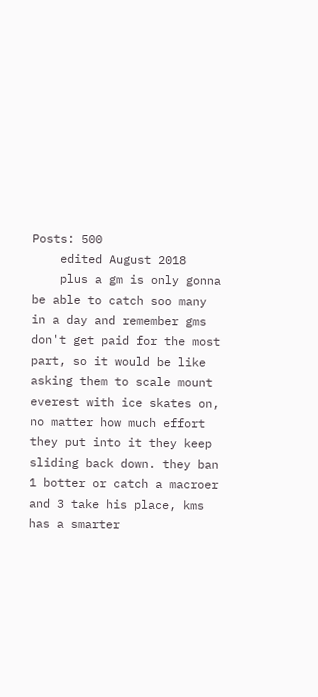Posts: 500
    edited August 2018
    plus a gm is only gonna be able to catch soo many in a day and remember gms don't get paid for the most part, so it would be like asking them to scale mount everest with ice skates on, no matter how much effort they put into it they keep sliding back down. they ban 1 botter or catch a macroer and 3 take his place, kms has a smarter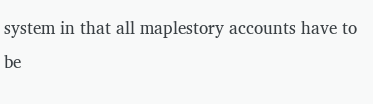system in that all maplestory accounts have to be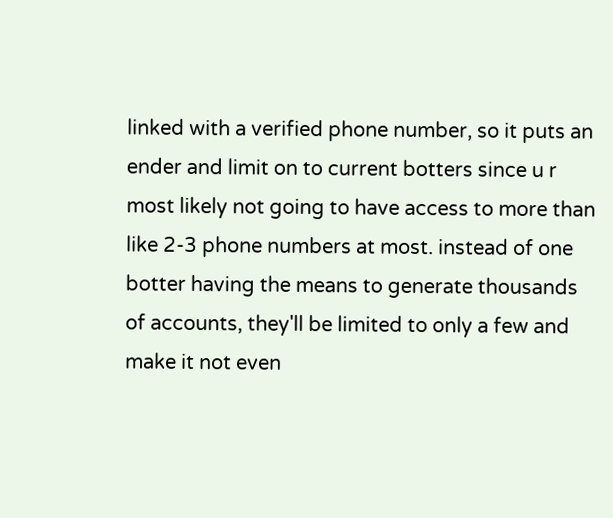linked with a verified phone number, so it puts an ender and limit on to current botters since u r most likely not going to have access to more than like 2-3 phone numbers at most. instead of one botter having the means to generate thousands of accounts, they'll be limited to only a few and make it not even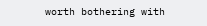worth bothering with